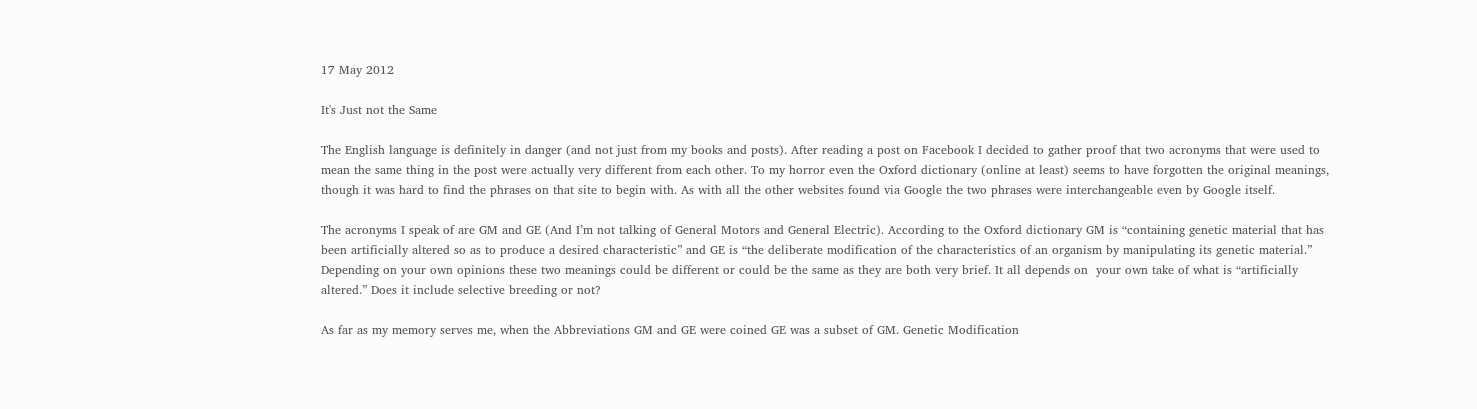17 May 2012

It's Just not the Same

The English language is definitely in danger (and not just from my books and posts). After reading a post on Facebook I decided to gather proof that two acronyms that were used to mean the same thing in the post were actually very different from each other. To my horror even the Oxford dictionary (online at least) seems to have forgotten the original meanings, though it was hard to find the phrases on that site to begin with. As with all the other websites found via Google the two phrases were interchangeable even by Google itself.

The acronyms I speak of are GM and GE (And I’m not talking of General Motors and General Electric). According to the Oxford dictionary GM is “containing genetic material that has been artificially altered so as to produce a desired characteristic” and GE is “the deliberate modification of the characteristics of an organism by manipulating its genetic material.” Depending on your own opinions these two meanings could be different or could be the same as they are both very brief. It all depends on  your own take of what is “artificially altered.” Does it include selective breeding or not?

As far as my memory serves me, when the Abbreviations GM and GE were coined GE was a subset of GM. Genetic Modification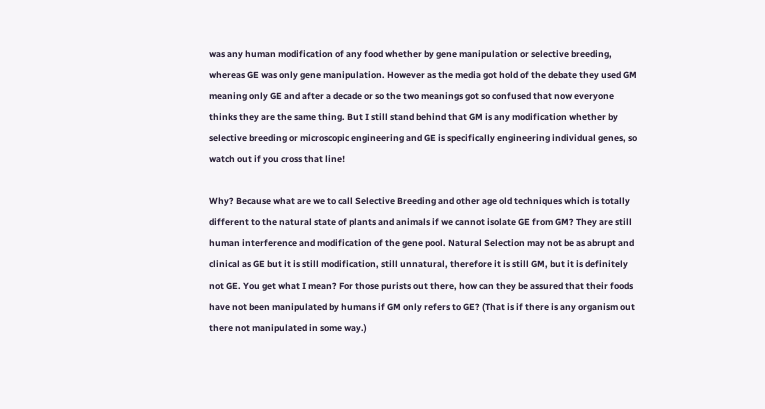was any human modification of any food whether by gene manipulation or selective breeding, whereas GE was only gene manipulation. However as the media got hold of the debate they used GM meaning only GE and after a decade or so the two meanings got so confused that now everyone thinks they are the same thing. But I still stand behind that GM is any modification whether by selective breeding or microscopic engineering and GE is specifically engineering individual genes, so watch out if you cross that line!

Why? Because what are we to call Selective Breeding and other age old techniques which is totally different to the natural state of plants and animals if we cannot isolate GE from GM? They are still human interference and modification of the gene pool. Natural Selection may not be as abrupt and clinical as GE but it is still modification, still unnatural, therefore it is still GM, but it is definitely not GE. You get what I mean? For those purists out there, how can they be assured that their foods have not been manipulated by humans if GM only refers to GE? (That is if there is any organism out there not manipulated in some way.)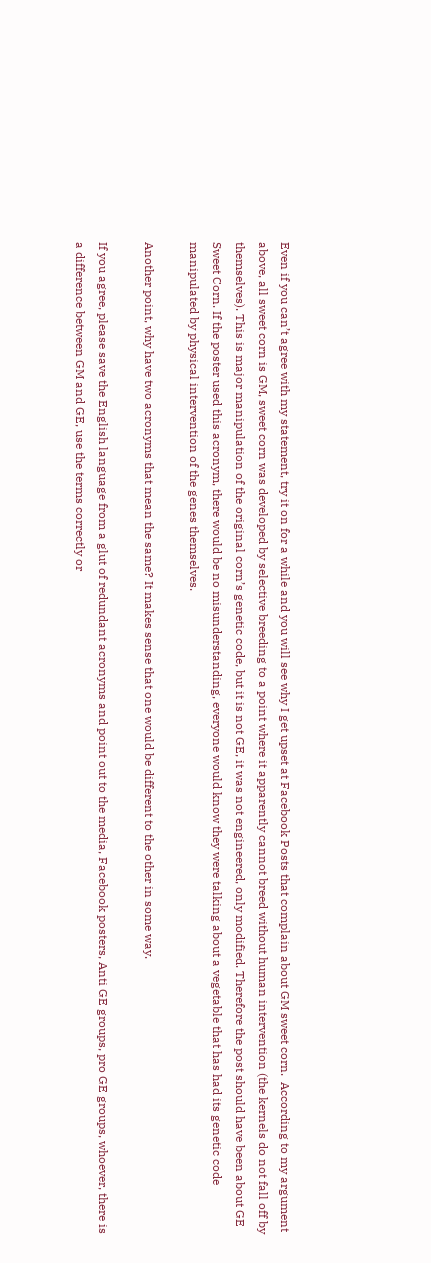Even if you can’t agree with my statement, try it on for a while and you will see why I get upset at Facebook Posts that complain about GM sweet corn.  According to my argument above, all sweet corn is GM, sweet corn was developed by selective breeding to a point where it apparently cannot breed without human intervention (the kernels do not fall off by themselves). This is major manipulation of the original corn’s genetic code, but it is not GE, it was not engineered, only modified. Therefore the post should have been about GE Sweet Corn. If the poster used this acronym, there would be no misunderstanding, everyone would know they were talking about a vegetable that has had its genetic code manipulated by physical intervention of the genes themselves.

Another point, why have two acronyms that mean the same? It makes sense that one would be different to the other in some way.

If you agree, please save the English language from a glut of redundant acronyms and point out to the media, Facebook posters, Anti GE groups, pro GE groups, whoever, there is a difference between GM and GE, use the terms correctly or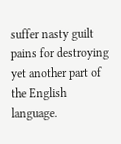suffer nasty guilt pains for destroying yet another part of the English language.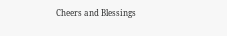Cheers and Blessings